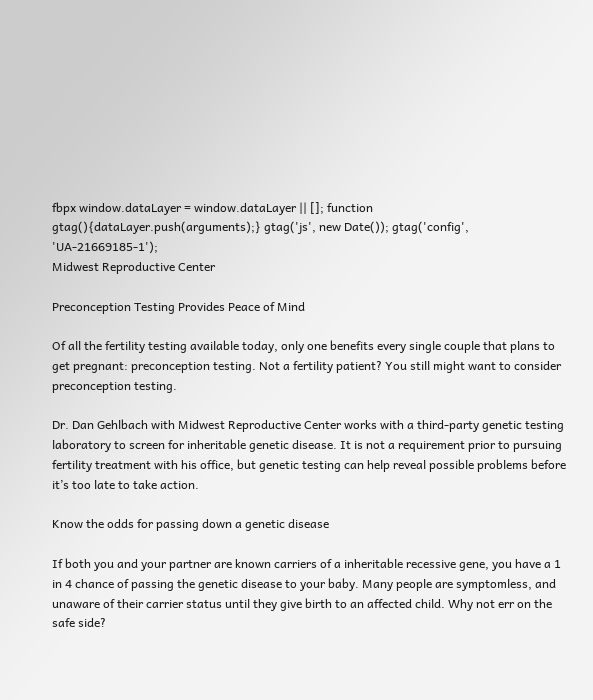fbpx window.dataLayer = window.dataLayer || []; function gtag(){dataLayer.push(arguments);} gtag('js', new Date()); gtag('config', 'UA-21669185-1');
Midwest Reproductive Center

Preconception Testing Provides Peace of Mind

Of all the fertility testing available today, only one benefits every single couple that plans to get pregnant: preconception testing. Not a fertility patient? You still might want to consider preconception testing.

Dr. Dan Gehlbach with Midwest Reproductive Center works with a third-party genetic testing laboratory to screen for inheritable genetic disease. It is not a requirement prior to pursuing fertility treatment with his office, but genetic testing can help reveal possible problems before it’s too late to take action.

Know the odds for passing down a genetic disease

If both you and your partner are known carriers of a inheritable recessive gene, you have a 1 in 4 chance of passing the genetic disease to your baby. Many people are symptomless, and unaware of their carrier status until they give birth to an affected child. Why not err on the safe side?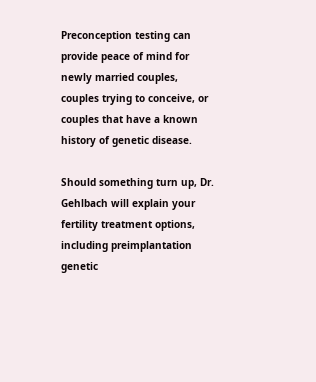Preconception testing can provide peace of mind for newly married couples, couples trying to conceive, or couples that have a known history of genetic disease.

Should something turn up, Dr. Gehlbach will explain your fertility treatment options, including preimplantation genetic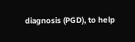diagnosis (PGD), to help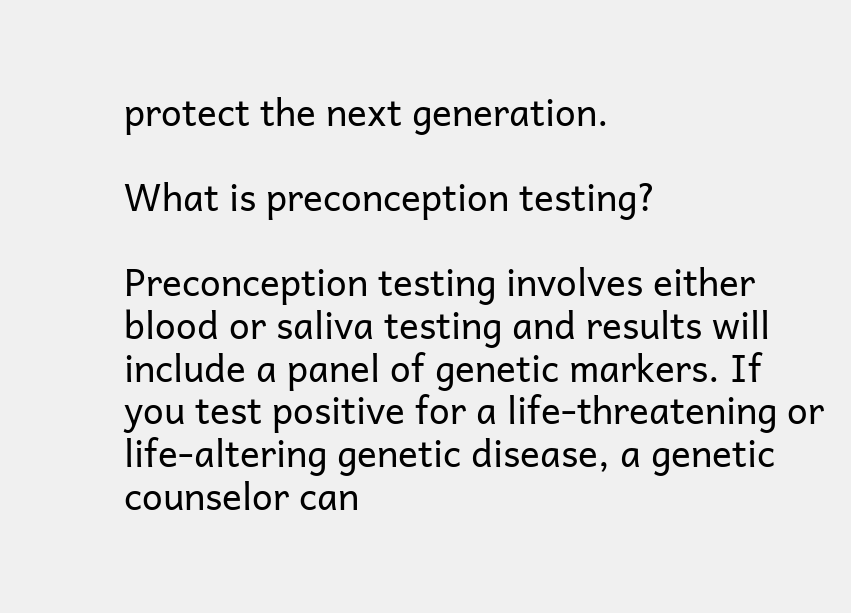protect the next generation.

What is preconception testing?

Preconception testing involves either blood or saliva testing and results will include a panel of genetic markers. If you test positive for a life-threatening or life-altering genetic disease, a genetic counselor can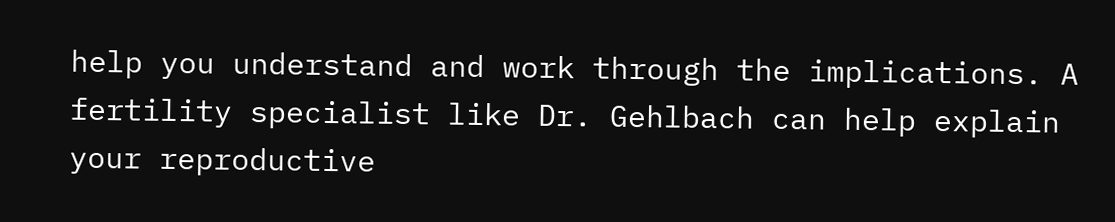help you understand and work through the implications. A fertility specialist like Dr. Gehlbach can help explain your reproductive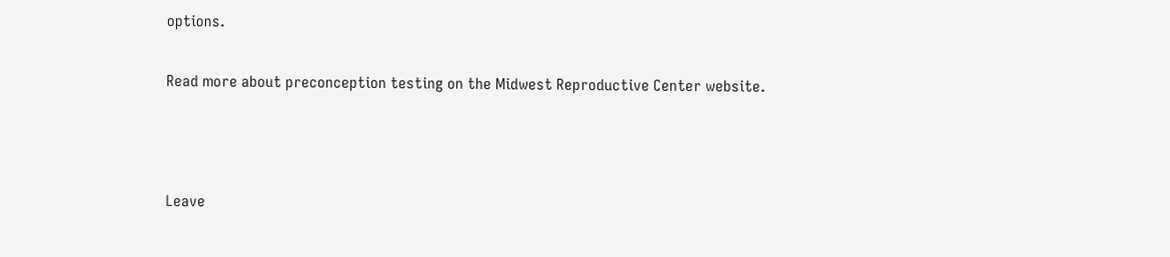options.

Read more about preconception testing on the Midwest Reproductive Center website.



Leave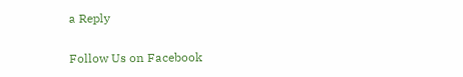a Reply

Follow Us on Facebook